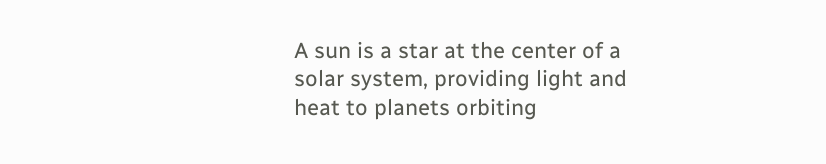A sun is a star at the center of a solar system, providing light and heat to planets orbiting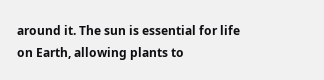around it. The sun is essential for life on Earth, allowing plants to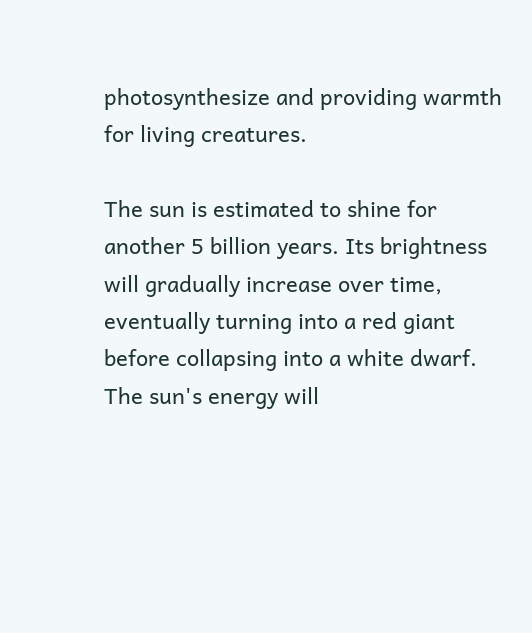photosynthesize and providing warmth for living creatures.

The sun is estimated to shine for another 5 billion years. Its brightness will gradually increase over time, eventually turning into a red giant before collapsing into a white dwarf. The sun's energy will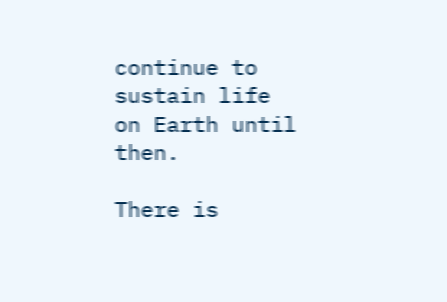continue to sustain life on Earth until then.

There is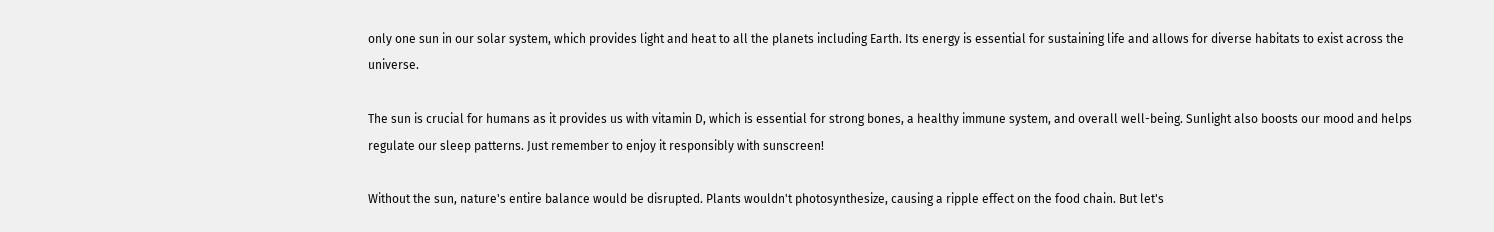only one sun in our solar system, which provides light and heat to all the planets including Earth. Its energy is essential for sustaining life and allows for diverse habitats to exist across the universe.

The sun is crucial for humans as it provides us with vitamin D, which is essential for strong bones, a healthy immune system, and overall well-being. Sunlight also boosts our mood and helps regulate our sleep patterns. Just remember to enjoy it responsibly with sunscreen!

Without the sun, nature's entire balance would be disrupted. Plants wouldn't photosynthesize, causing a ripple effect on the food chain. But let's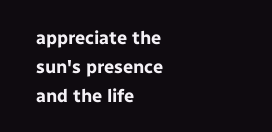appreciate the sun's presence and the life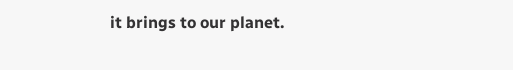it brings to our planet.